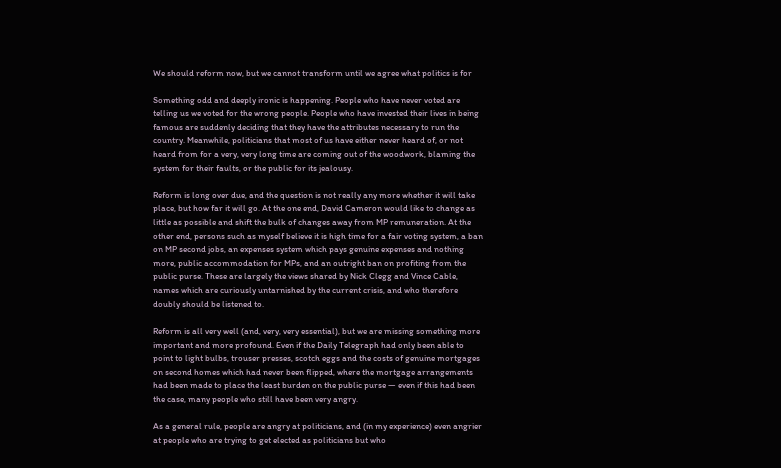We should reform now, but we cannot transform until we agree what politics is for

Something odd and deeply ironic is happening. People who have never voted are telling us we voted for the wrong people. People who have invested their lives in being famous are suddenly deciding that they have the attributes necessary to run the country. Meanwhile, politicians that most of us have either never heard of, or not heard from for a very, very long time are coming out of the woodwork, blaming the system for their faults, or the public for its jealousy.

Reform is long over due, and the question is not really any more whether it will take place, but how far it will go. At the one end, David Cameron would like to change as little as possible and shift the bulk of changes away from MP remuneration. At the other end, persons such as myself believe it is high time for a fair voting system, a ban on MP second jobs, an expenses system which pays genuine expenses and nothing more, public accommodation for MPs, and an outright ban on profiting from the public purse. These are largely the views shared by Nick Clegg and Vince Cable, names which are curiously untarnished by the current crisis, and who therefore doubly should be listened to.

Reform is all very well (and, very, very essential), but we are missing something more important and more profound. Even if the Daily Telegraph had only been able to point to light bulbs, trouser presses, scotch eggs and the costs of genuine mortgages on second homes which had never been flipped, where the mortgage arrangements had been made to place the least burden on the public purse — even if this had been the case, many people who still have been very angry.

As a general rule, people are angry at politicians, and (in my experience) even angrier at people who are trying to get elected as politicians but who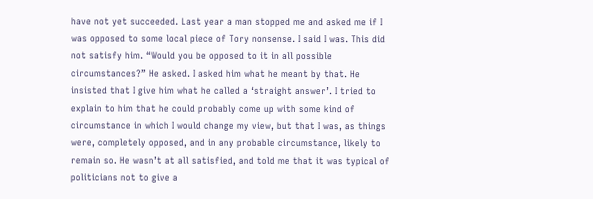have not yet succeeded. Last year a man stopped me and asked me if I was opposed to some local piece of Tory nonsense. I said I was. This did not satisfy him. “Would you be opposed to it in all possible circumstances?” He asked. I asked him what he meant by that. He insisted that I give him what he called a ‘straight answer’. I tried to explain to him that he could probably come up with some kind of circumstance in which I would change my view, but that I was, as things were, completely opposed, and in any probable circumstance, likely to remain so. He wasn’t at all satisfied, and told me that it was typical of politicians not to give a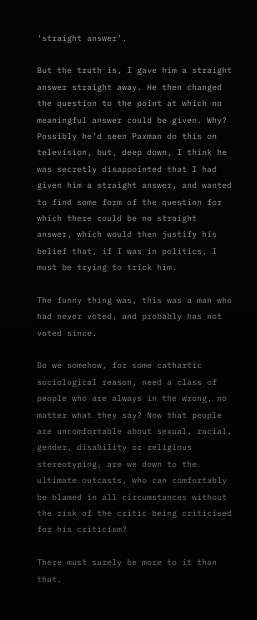‘straight answer’.

But the truth is, I gave him a straight answer straight away. He then changed the question to the point at which no meaningful answer could be given. Why? Possibly he’d seen Paxman do this on television, but, deep down, I think he was secretly disappointed that I had given him a straight answer, and wanted to find some form of the question for which there could be no straight answer, which would then justify his belief that, if I was in politics, I must be trying to trick him.

The funny thing was, this was a man who had never voted, and probably has not voted since.

Do we somehow, for some cathartic sociological reason, need a class of people who are always in the wrong, no matter what they say? Now that people are uncomfortable about sexual, racial, gender, disability or religious stereotyping, are we down to the ultimate outcasts, who can comfortably be blamed in all circumstances without the risk of the critic being criticised for his criticism?

There must surely be more to it than that.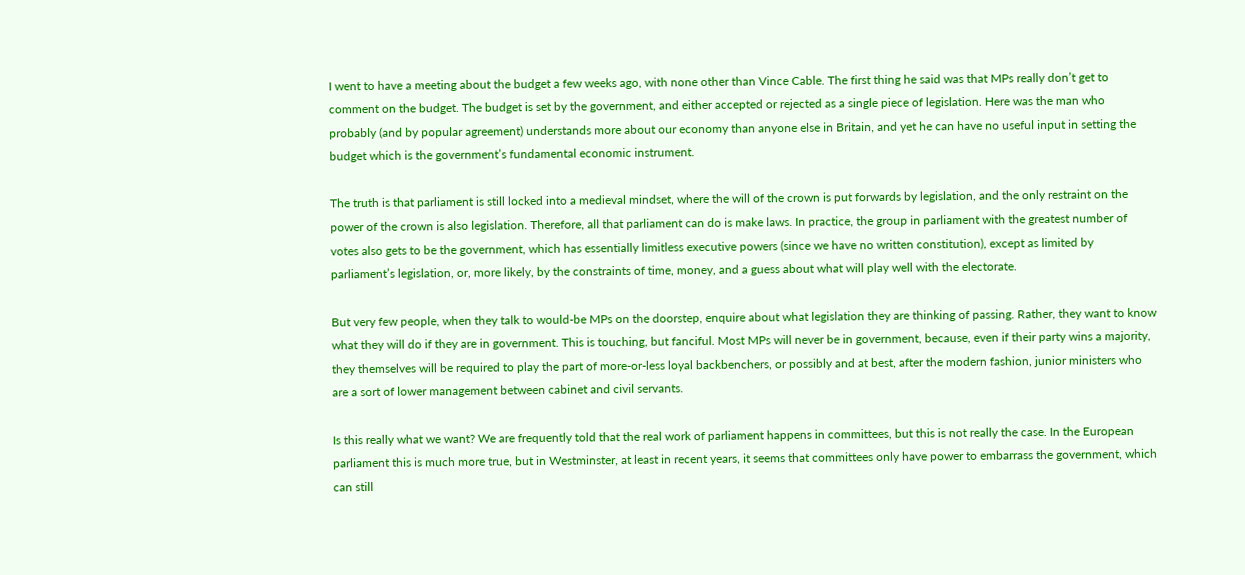I went to have a meeting about the budget a few weeks ago, with none other than Vince Cable. The first thing he said was that MPs really don’t get to comment on the budget. The budget is set by the government, and either accepted or rejected as a single piece of legislation. Here was the man who probably (and by popular agreement) understands more about our economy than anyone else in Britain, and yet he can have no useful input in setting the budget which is the government’s fundamental economic instrument.

The truth is that parliament is still locked into a medieval mindset, where the will of the crown is put forwards by legislation, and the only restraint on the power of the crown is also legislation. Therefore, all that parliament can do is make laws. In practice, the group in parliament with the greatest number of votes also gets to be the government, which has essentially limitless executive powers (since we have no written constitution), except as limited by parliament’s legislation, or, more likely, by the constraints of time, money, and a guess about what will play well with the electorate.

But very few people, when they talk to would-be MPs on the doorstep, enquire about what legislation they are thinking of passing. Rather, they want to know what they will do if they are in government. This is touching, but fanciful. Most MPs will never be in government, because, even if their party wins a majority, they themselves will be required to play the part of more-or-less loyal backbenchers, or possibly and at best, after the modern fashion, junior ministers who are a sort of lower management between cabinet and civil servants.

Is this really what we want? We are frequently told that the real work of parliament happens in committees, but this is not really the case. In the European parliament this is much more true, but in Westminster, at least in recent years, it seems that committees only have power to embarrass the government, which can still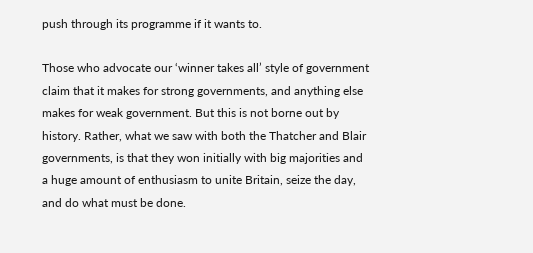push through its programme if it wants to.

Those who advocate our ‘winner takes all’ style of government claim that it makes for strong governments, and anything else makes for weak government. But this is not borne out by history. Rather, what we saw with both the Thatcher and Blair governments, is that they won initially with big majorities and a huge amount of enthusiasm to unite Britain, seize the day, and do what must be done.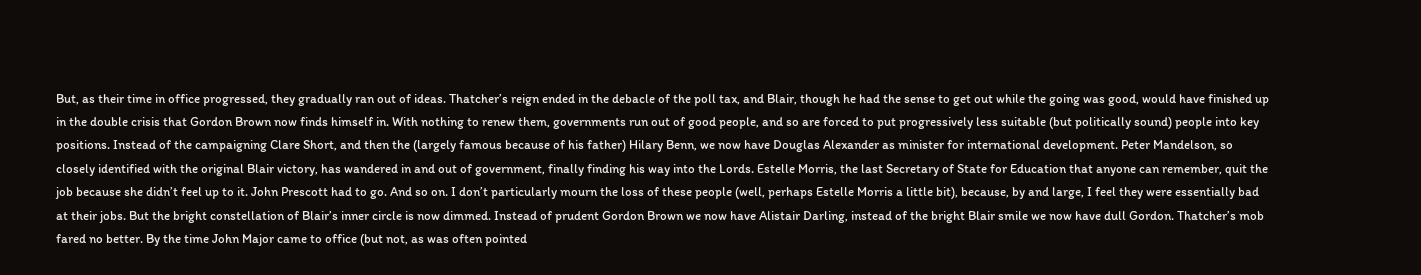But, as their time in office progressed, they gradually ran out of ideas. Thatcher’s reign ended in the debacle of the poll tax, and Blair, though he had the sense to get out while the going was good, would have finished up in the double crisis that Gordon Brown now finds himself in. With nothing to renew them, governments run out of good people, and so are forced to put progressively less suitable (but politically sound) people into key positions. Instead of the campaigning Clare Short, and then the (largely famous because of his father) Hilary Benn, we now have Douglas Alexander as minister for international development. Peter Mandelson, so closely identified with the original Blair victory, has wandered in and out of government, finally finding his way into the Lords. Estelle Morris, the last Secretary of State for Education that anyone can remember, quit the job because she didn’t feel up to it. John Prescott had to go. And so on. I don’t particularly mourn the loss of these people (well, perhaps Estelle Morris a little bit), because, by and large, I feel they were essentially bad at their jobs. But the bright constellation of Blair’s inner circle is now dimmed. Instead of prudent Gordon Brown we now have Alistair Darling, instead of the bright Blair smile we now have dull Gordon. Thatcher’s mob fared no better. By the time John Major came to office (but not, as was often pointed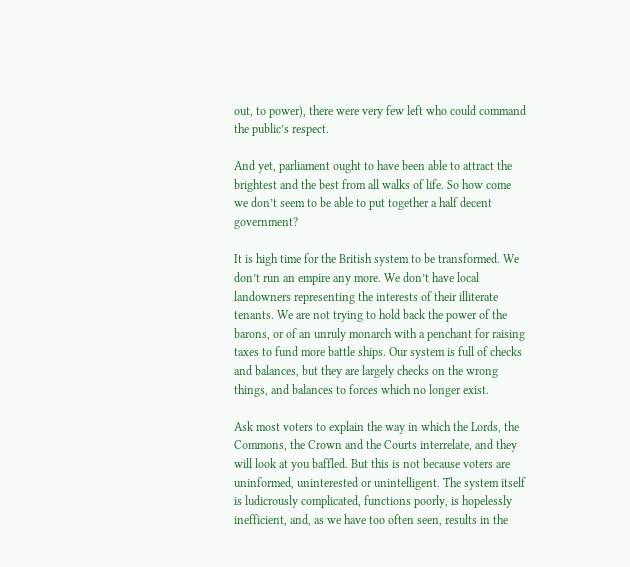out, to power), there were very few left who could command the public’s respect.

And yet, parliament ought to have been able to attract the brightest and the best from all walks of life. So how come we don’t seem to be able to put together a half decent government?

It is high time for the British system to be transformed. We don’t run an empire any more. We don’t have local landowners representing the interests of their illiterate tenants. We are not trying to hold back the power of the barons, or of an unruly monarch with a penchant for raising taxes to fund more battle ships. Our system is full of checks and balances, but they are largely checks on the wrong things, and balances to forces which no longer exist.

Ask most voters to explain the way in which the Lords, the Commons, the Crown and the Courts interrelate, and they will look at you baffled. But this is not because voters are uninformed, uninterested or unintelligent. The system itself is ludicrously complicated, functions poorly, is hopelessly inefficient, and, as we have too often seen, results in the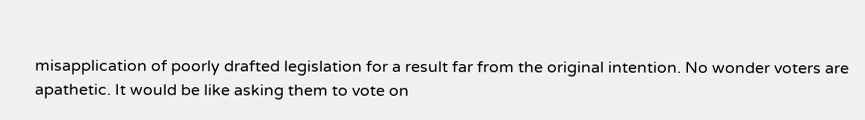misapplication of poorly drafted legislation for a result far from the original intention. No wonder voters are apathetic. It would be like asking them to vote on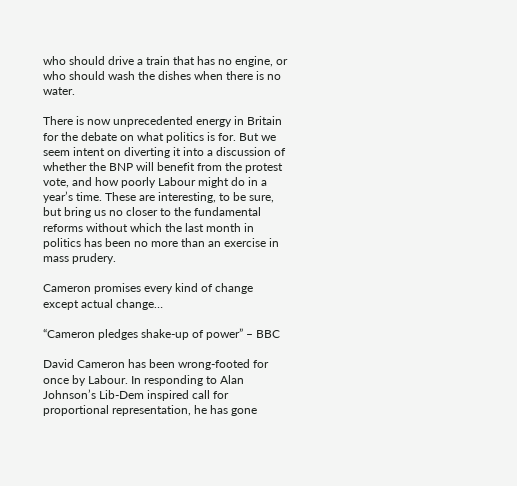who should drive a train that has no engine, or who should wash the dishes when there is no water.

There is now unprecedented energy in Britain for the debate on what politics is for. But we seem intent on diverting it into a discussion of whether the BNP will benefit from the protest vote, and how poorly Labour might do in a year’s time. These are interesting, to be sure, but bring us no closer to the fundamental reforms without which the last month in politics has been no more than an exercise in mass prudery.

Cameron promises every kind of change except actual change…

“Cameron pledges shake-up of power” – BBC

David Cameron has been wrong-footed for once by Labour. In responding to Alan Johnson’s Lib-Dem inspired call for proportional representation, he has gone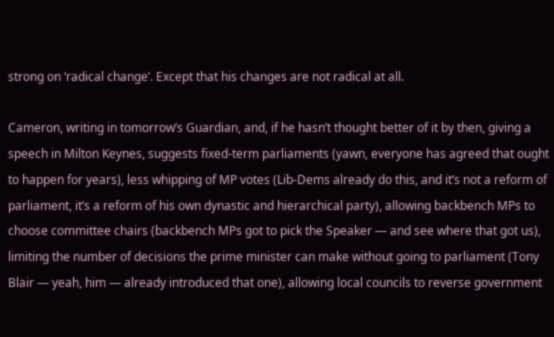strong on ‘radical change’. Except that his changes are not radical at all.

Cameron, writing in tomorrow’s Guardian, and, if he hasn’t thought better of it by then, giving a speech in Milton Keynes, suggests fixed-term parliaments (yawn, everyone has agreed that ought to happen for years), less whipping of MP votes (Lib-Dems already do this, and it’s not a reform of parliament, it’s a reform of his own dynastic and hierarchical party), allowing backbench MPs to choose committee chairs (backbench MPs got to pick the Speaker — and see where that got us), limiting the number of decisions the prime minister can make without going to parliament (Tony Blair — yeah, him — already introduced that one), allowing local councils to reverse government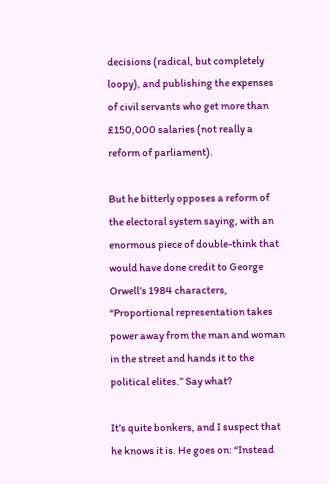decisions (radical, but completely loopy), and publishing the expenses of civil servants who get more than £150,000 salaries (not really a reform of parliament).

But he bitterly opposes a reform of the electoral system saying, with an enormous piece of double-think that would have done credit to George Orwell’s 1984 characters, “Proportional representation takes power away from the man and woman in the street and hands it to the political elites.” Say what?

It’s quite bonkers, and I suspect that he knows it is. He goes on: “Instead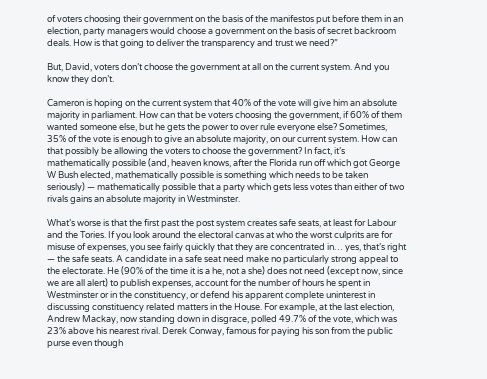of voters choosing their government on the basis of the manifestos put before them in an election, party managers would choose a government on the basis of secret backroom deals. How is that going to deliver the transparency and trust we need?”

But, David, voters don’t choose the government at all on the current system. And you know they don’t.

Cameron is hoping on the current system that 40% of the vote will give him an absolute majority in parliament. How can that be voters choosing the government, if 60% of them wanted someone else, but he gets the power to over rule everyone else? Sometimes, 35% of the vote is enough to give an absolute majority, on our current system. How can that possibly be allowing the voters to choose the government? In fact, it’s mathematically possible (and, heaven knows, after the Florida run off which got George W Bush elected, mathematically possible is something which needs to be taken seriously) — mathematically possible that a party which gets less votes than either of two rivals gains an absolute majority in Westminster.

What’s worse is that the first past the post system creates safe seats, at least for Labour and the Tories. If you look around the electoral canvas at who the worst culprits are for misuse of expenses, you see fairly quickly that they are concentrated in… yes, that’s right — the safe seats. A candidate in a safe seat need make no particularly strong appeal to the electorate. He (90% of the time it is a he, not a she) does not need (except now, since we are all alert) to publish expenses, account for the number of hours he spent in Westminster or in the constituency, or defend his apparent complete uninterest in discussing constituency related matters in the House. For example, at the last election, Andrew Mackay, now standing down in disgrace, polled 49.7% of the vote, which was 23% above his nearest rival. Derek Conway, famous for paying his son from the public purse even though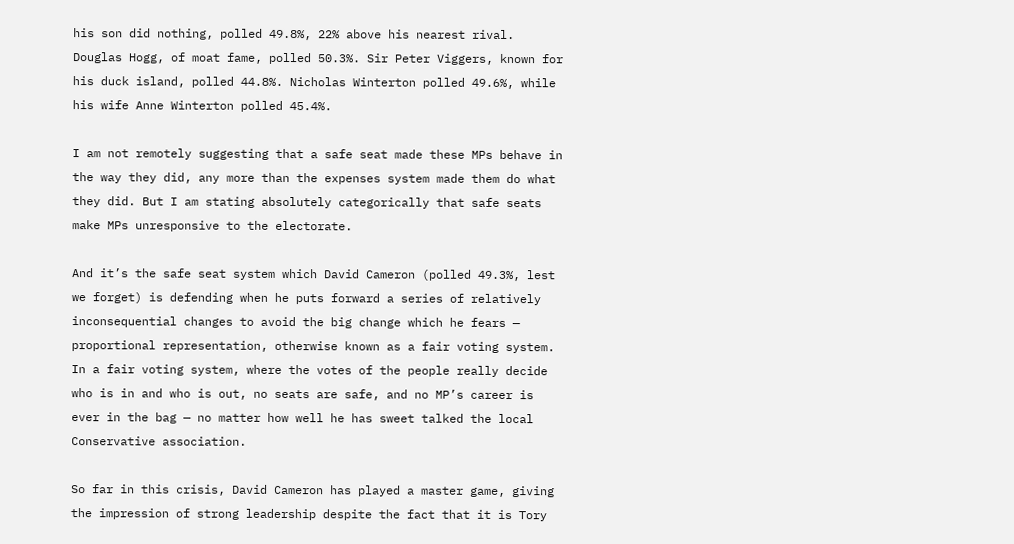his son did nothing, polled 49.8%, 22% above his nearest rival. Douglas Hogg, of moat fame, polled 50.3%. Sir Peter Viggers, known for his duck island, polled 44.8%. Nicholas Winterton polled 49.6%, while his wife Anne Winterton polled 45.4%.

I am not remotely suggesting that a safe seat made these MPs behave in the way they did, any more than the expenses system made them do what they did. But I am stating absolutely categorically that safe seats make MPs unresponsive to the electorate.

And it’s the safe seat system which David Cameron (polled 49.3%, lest we forget) is defending when he puts forward a series of relatively inconsequential changes to avoid the big change which he fears — proportional representation, otherwise known as a fair voting system. In a fair voting system, where the votes of the people really decide who is in and who is out, no seats are safe, and no MP’s career is ever in the bag — no matter how well he has sweet talked the local Conservative association.

So far in this crisis, David Cameron has played a master game, giving the impression of strong leadership despite the fact that it is Tory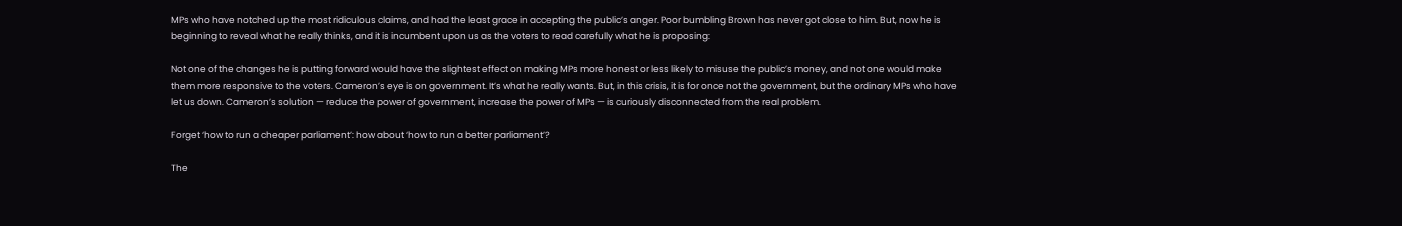MPs who have notched up the most ridiculous claims, and had the least grace in accepting the public’s anger. Poor bumbling Brown has never got close to him. But, now he is beginning to reveal what he really thinks, and it is incumbent upon us as the voters to read carefully what he is proposing:

Not one of the changes he is putting forward would have the slightest effect on making MPs more honest or less likely to misuse the public’s money, and not one would make them more responsive to the voters. Cameron’s eye is on government. It’s what he really wants. But, in this crisis, it is for once not the government, but the ordinary MPs who have let us down. Cameron’s solution — reduce the power of government, increase the power of MPs — is curiously disconnected from the real problem.

Forget ‘how to run a cheaper parliament’: how about ‘how to run a better parliament’?

The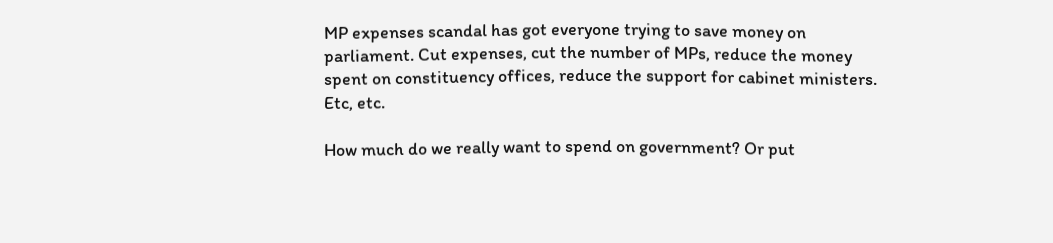MP expenses scandal has got everyone trying to save money on parliament. Cut expenses, cut the number of MPs, reduce the money spent on constituency offices, reduce the support for cabinet ministers. Etc, etc.

How much do we really want to spend on government? Or put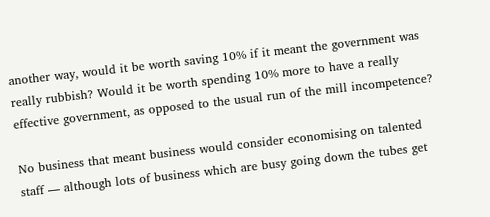another way, would it be worth saving 10% if it meant the government was really rubbish? Would it be worth spending 10% more to have a really effective government, as opposed to the usual run of the mill incompetence?

No business that meant business would consider economising on talented staff — although lots of business which are busy going down the tubes get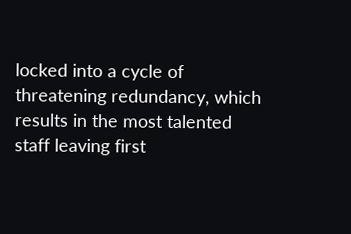locked into a cycle of threatening redundancy, which results in the most talented staff leaving first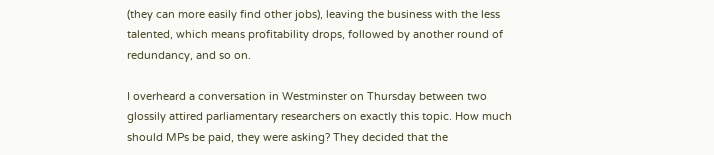(they can more easily find other jobs), leaving the business with the less talented, which means profitability drops, followed by another round of redundancy, and so on.

I overheard a conversation in Westminster on Thursday between two glossily attired parliamentary researchers on exactly this topic. How much should MPs be paid, they were asking? They decided that the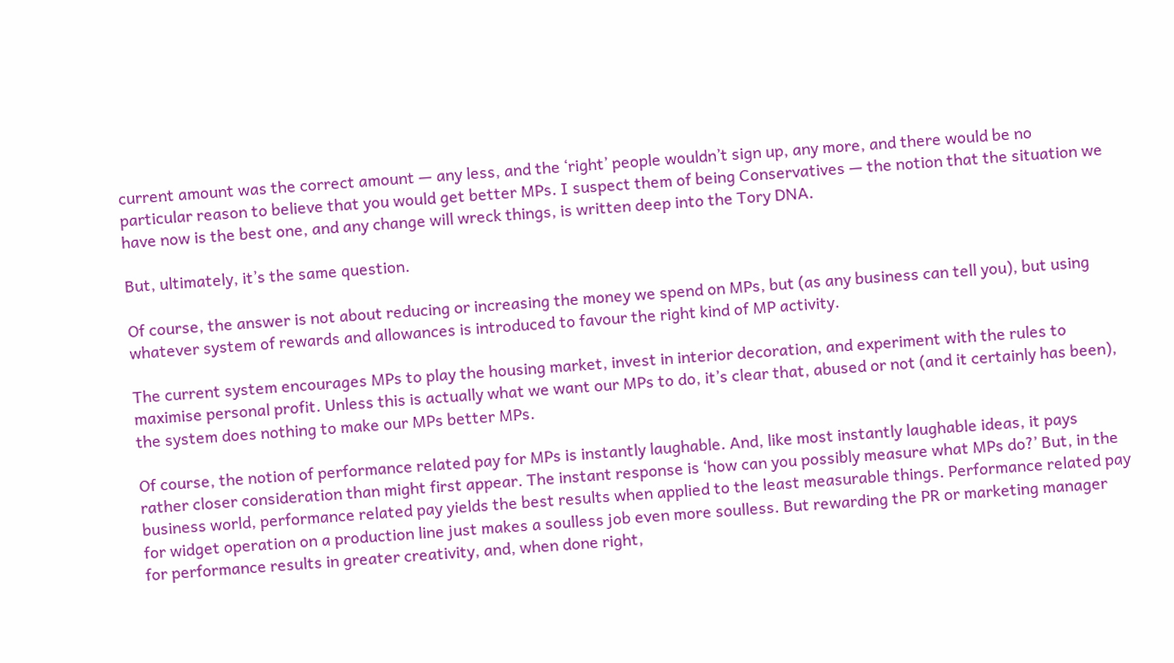current amount was the correct amount — any less, and the ‘right’ people wouldn’t sign up, any more, and there would be no particular reason to believe that you would get better MPs. I suspect them of being Conservatives — the notion that the situation we have now is the best one, and any change will wreck things, is written deep into the Tory DNA.

But, ultimately, it’s the same question.

Of course, the answer is not about reducing or increasing the money we spend on MPs, but (as any business can tell you), but using whatever system of rewards and allowances is introduced to favour the right kind of MP activity.

The current system encourages MPs to play the housing market, invest in interior decoration, and experiment with the rules to maximise personal profit. Unless this is actually what we want our MPs to do, it’s clear that, abused or not (and it certainly has been), the system does nothing to make our MPs better MPs.

Of course, the notion of performance related pay for MPs is instantly laughable. And, like most instantly laughable ideas, it pays rather closer consideration than might first appear. The instant response is ‘how can you possibly measure what MPs do?’ But, in the business world, performance related pay yields the best results when applied to the least measurable things. Performance related pay for widget operation on a production line just makes a soulless job even more soulless. But rewarding the PR or marketing manager for performance results in greater creativity, and, when done right,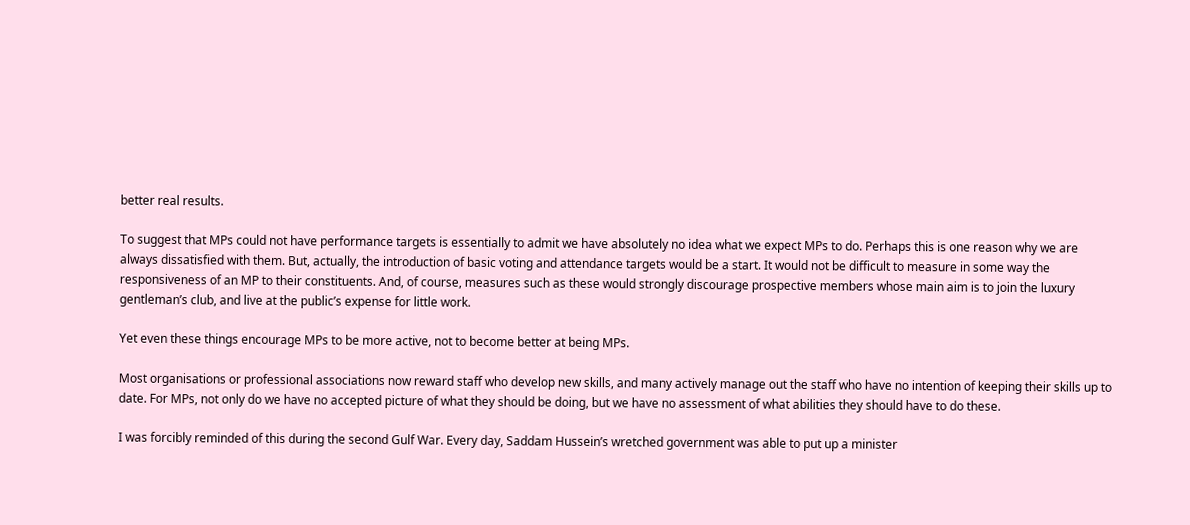better real results.

To suggest that MPs could not have performance targets is essentially to admit we have absolutely no idea what we expect MPs to do. Perhaps this is one reason why we are always dissatisfied with them. But, actually, the introduction of basic voting and attendance targets would be a start. It would not be difficult to measure in some way the responsiveness of an MP to their constituents. And, of course, measures such as these would strongly discourage prospective members whose main aim is to join the luxury gentleman’s club, and live at the public’s expense for little work.

Yet even these things encourage MPs to be more active, not to become better at being MPs.

Most organisations or professional associations now reward staff who develop new skills, and many actively manage out the staff who have no intention of keeping their skills up to date. For MPs, not only do we have no accepted picture of what they should be doing, but we have no assessment of what abilities they should have to do these.

I was forcibly reminded of this during the second Gulf War. Every day, Saddam Hussein’s wretched government was able to put up a minister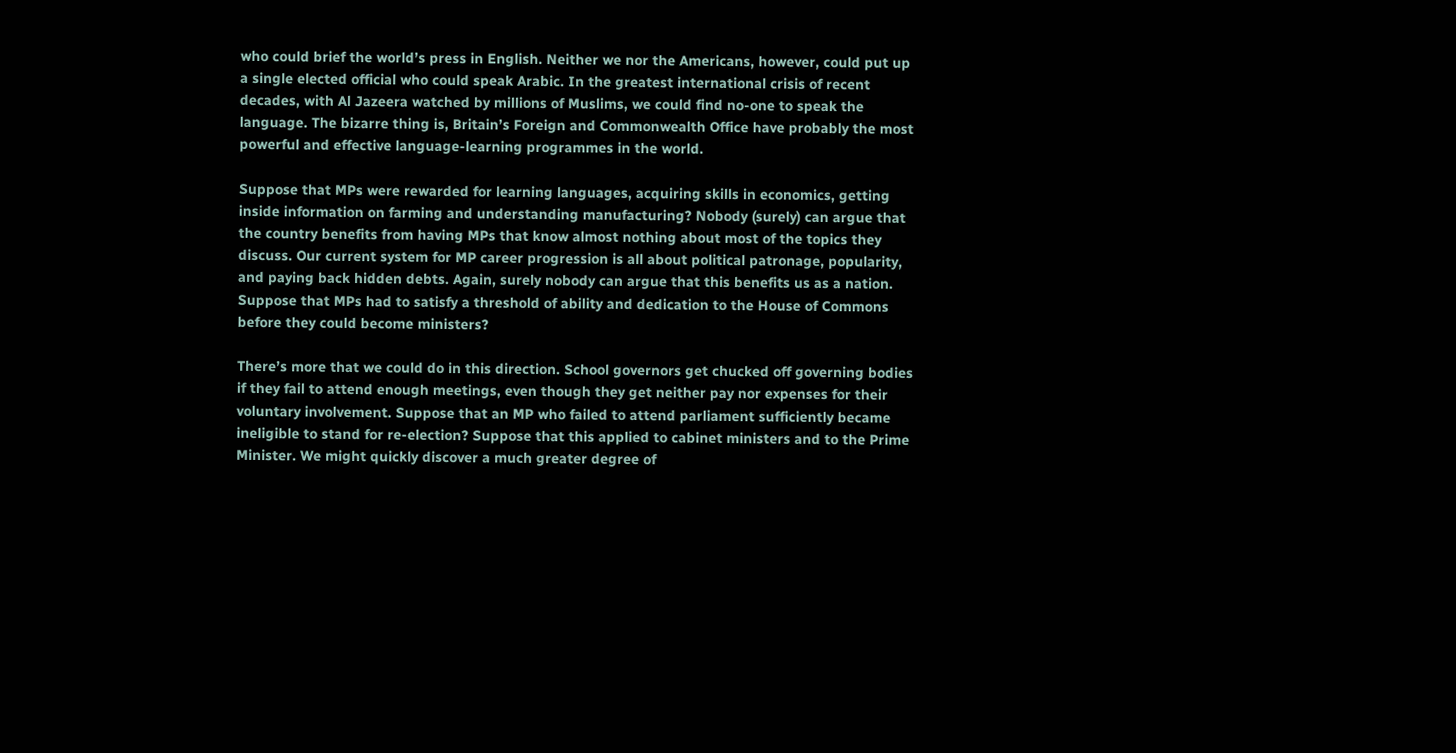who could brief the world’s press in English. Neither we nor the Americans, however, could put up a single elected official who could speak Arabic. In the greatest international crisis of recent decades, with Al Jazeera watched by millions of Muslims, we could find no-one to speak the language. The bizarre thing is, Britain’s Foreign and Commonwealth Office have probably the most powerful and effective language-learning programmes in the world.

Suppose that MPs were rewarded for learning languages, acquiring skills in economics, getting inside information on farming and understanding manufacturing? Nobody (surely) can argue that the country benefits from having MPs that know almost nothing about most of the topics they discuss. Our current system for MP career progression is all about political patronage, popularity, and paying back hidden debts. Again, surely nobody can argue that this benefits us as a nation. Suppose that MPs had to satisfy a threshold of ability and dedication to the House of Commons before they could become ministers?

There’s more that we could do in this direction. School governors get chucked off governing bodies if they fail to attend enough meetings, even though they get neither pay nor expenses for their voluntary involvement. Suppose that an MP who failed to attend parliament sufficiently became ineligible to stand for re-election? Suppose that this applied to cabinet ministers and to the Prime Minister. We might quickly discover a much greater degree of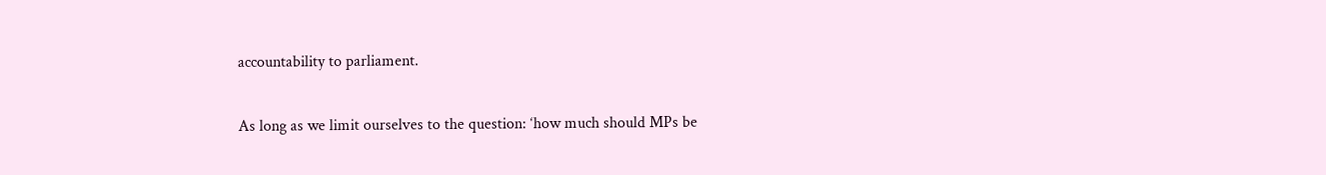accountability to parliament.

As long as we limit ourselves to the question: ‘how much should MPs be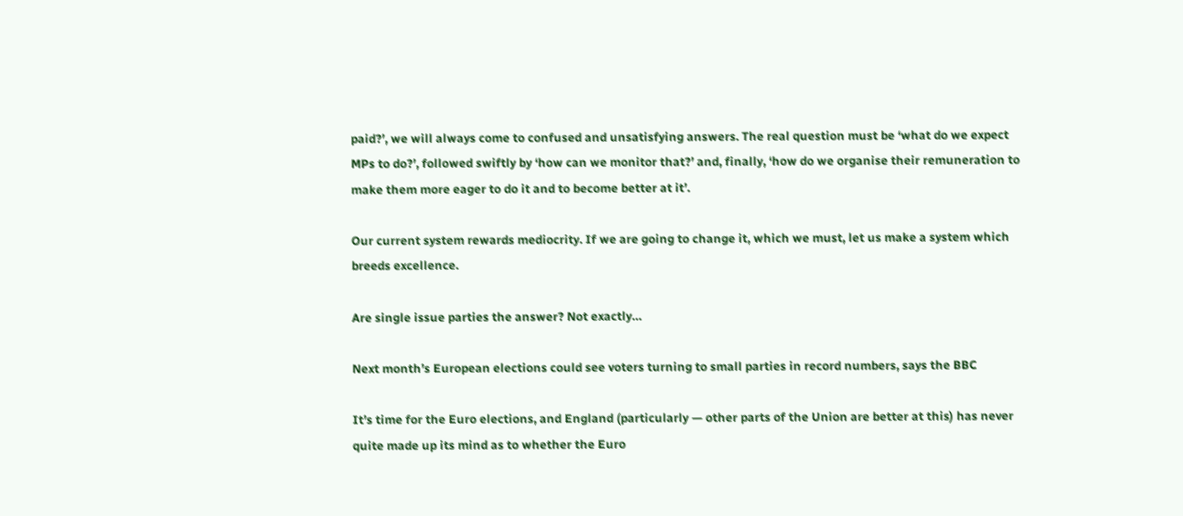paid?’, we will always come to confused and unsatisfying answers. The real question must be ‘what do we expect MPs to do?’, followed swiftly by ‘how can we monitor that?’ and, finally, ‘how do we organise their remuneration to make them more eager to do it and to become better at it’.

Our current system rewards mediocrity. If we are going to change it, which we must, let us make a system which breeds excellence.

Are single issue parties the answer? Not exactly…

Next month’s European elections could see voters turning to small parties in record numbers, says the BBC

It’s time for the Euro elections, and England (particularly — other parts of the Union are better at this) has never quite made up its mind as to whether the Euro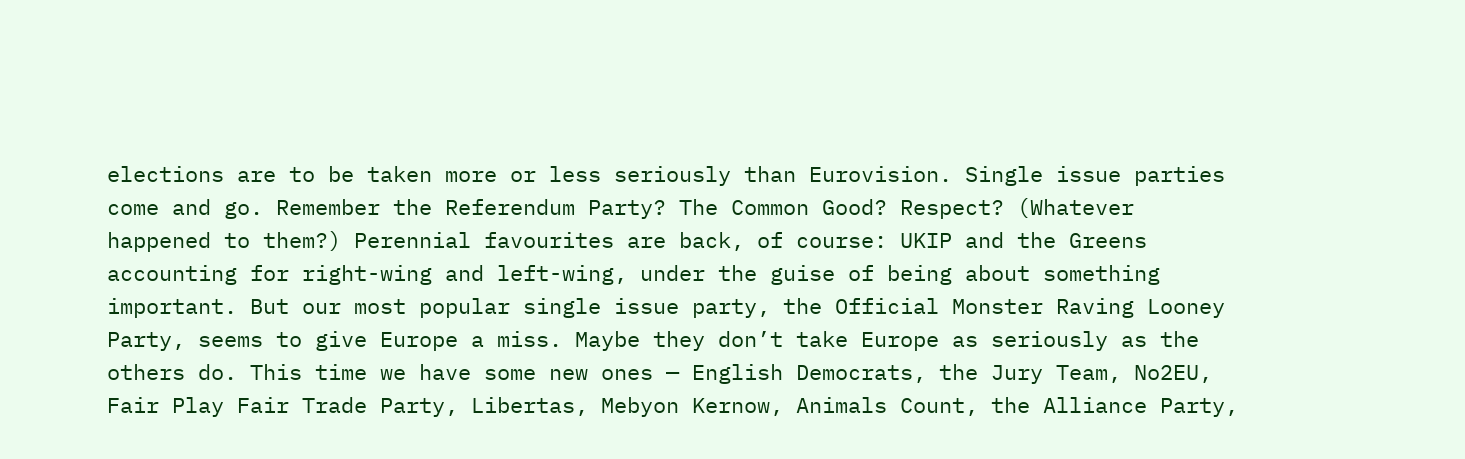elections are to be taken more or less seriously than Eurovision. Single issue parties come and go. Remember the Referendum Party? The Common Good? Respect? (Whatever happened to them?) Perennial favourites are back, of course: UKIP and the Greens accounting for right-wing and left-wing, under the guise of being about something important. But our most popular single issue party, the Official Monster Raving Looney Party, seems to give Europe a miss. Maybe they don’t take Europe as seriously as the others do. This time we have some new ones — English Democrats, the Jury Team, No2EU, Fair Play Fair Trade Party, Libertas, Mebyon Kernow, Animals Count, the Alliance Party,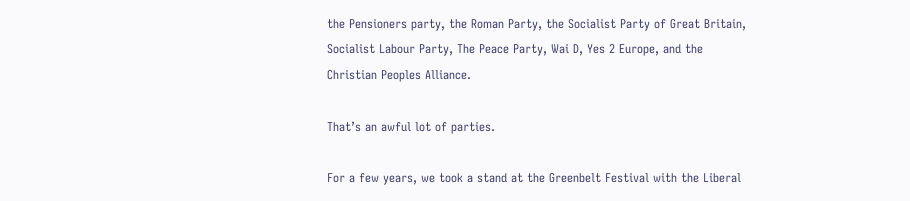the Pensioners party, the Roman Party, the Socialist Party of Great Britain, Socialist Labour Party, The Peace Party, Wai D, Yes 2 Europe, and the Christian Peoples Alliance.

That’s an awful lot of parties.

For a few years, we took a stand at the Greenbelt Festival with the Liberal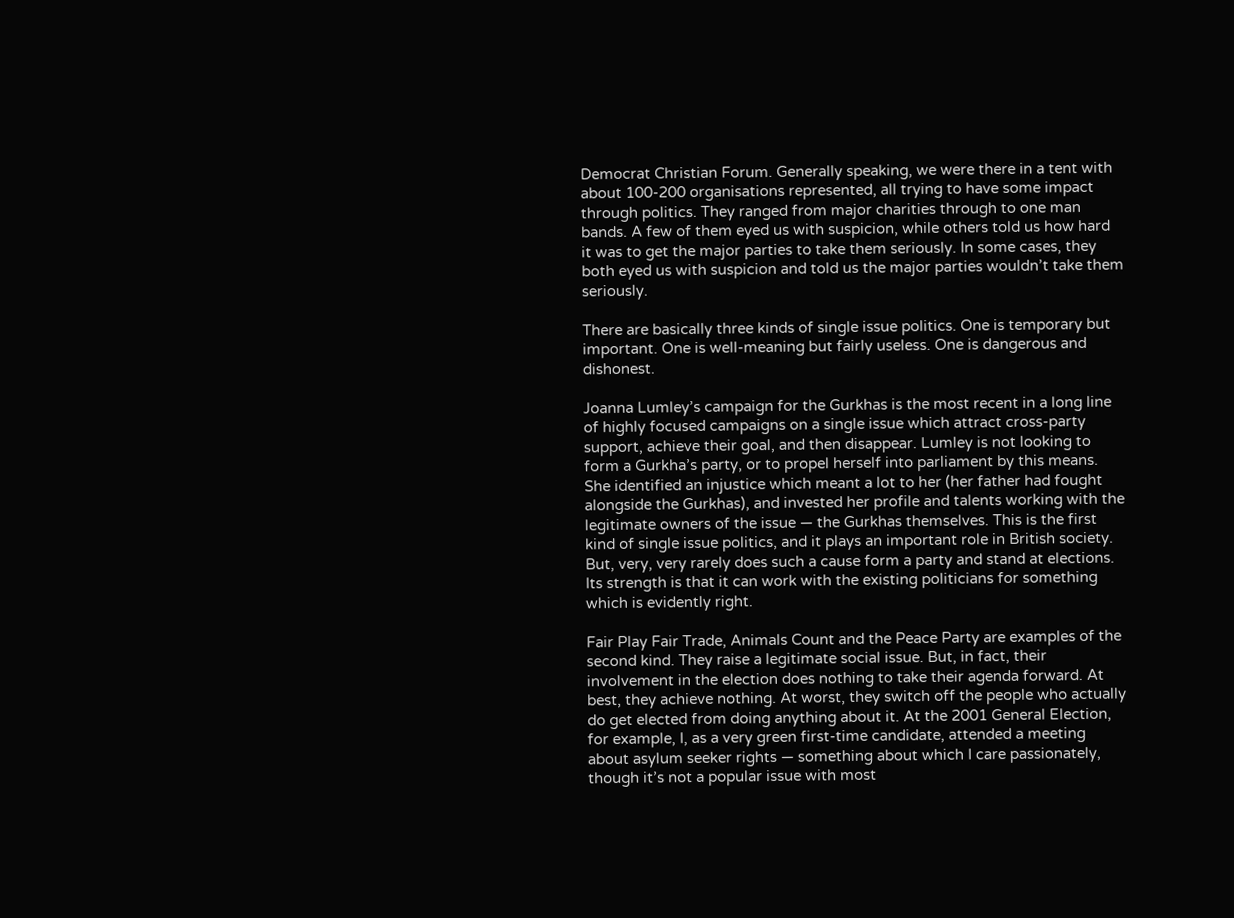Democrat Christian Forum. Generally speaking, we were there in a tent with about 100-200 organisations represented, all trying to have some impact through politics. They ranged from major charities through to one man bands. A few of them eyed us with suspicion, while others told us how hard it was to get the major parties to take them seriously. In some cases, they both eyed us with suspicion and told us the major parties wouldn’t take them seriously.

There are basically three kinds of single issue politics. One is temporary but important. One is well-meaning but fairly useless. One is dangerous and dishonest.

Joanna Lumley’s campaign for the Gurkhas is the most recent in a long line of highly focused campaigns on a single issue which attract cross-party support, achieve their goal, and then disappear. Lumley is not looking to form a Gurkha’s party, or to propel herself into parliament by this means. She identified an injustice which meant a lot to her (her father had fought alongside the Gurkhas), and invested her profile and talents working with the legitimate owners of the issue — the Gurkhas themselves. This is the first kind of single issue politics, and it plays an important role in British society. But, very, very rarely does such a cause form a party and stand at elections. Its strength is that it can work with the existing politicians for something which is evidently right.

Fair Play Fair Trade, Animals Count and the Peace Party are examples of the second kind. They raise a legitimate social issue. But, in fact, their involvement in the election does nothing to take their agenda forward. At best, they achieve nothing. At worst, they switch off the people who actually do get elected from doing anything about it. At the 2001 General Election, for example, I, as a very green first-time candidate, attended a meeting about asylum seeker rights — something about which I care passionately, though it’s not a popular issue with most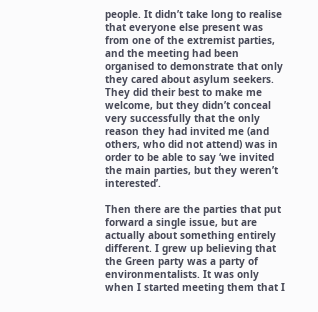people. It didn’t take long to realise that everyone else present was from one of the extremist parties, and the meeting had been organised to demonstrate that only they cared about asylum seekers. They did their best to make me welcome, but they didn’t conceal very successfully that the only reason they had invited me (and others, who did not attend) was in order to be able to say ‘we invited the main parties, but they weren’t interested’.

Then there are the parties that put forward a single issue, but are actually about something entirely different. I grew up believing that the Green party was a party of environmentalists. It was only when I started meeting them that I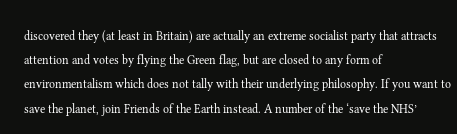discovered they (at least in Britain) are actually an extreme socialist party that attracts attention and votes by flying the Green flag, but are closed to any form of environmentalism which does not tally with their underlying philosophy. If you want to save the planet, join Friends of the Earth instead. A number of the ‘save the NHS’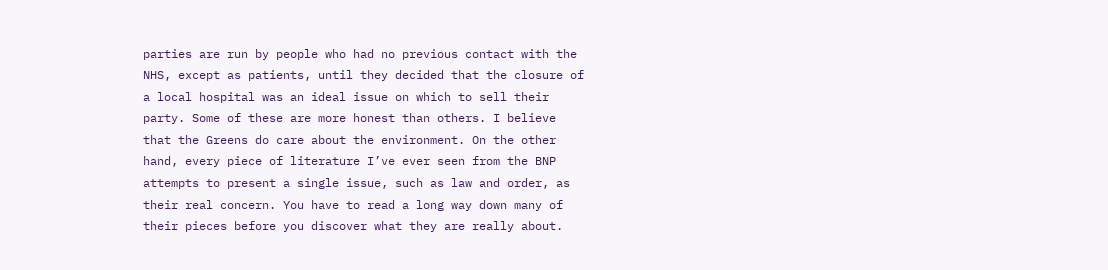parties are run by people who had no previous contact with the NHS, except as patients, until they decided that the closure of a local hospital was an ideal issue on which to sell their party. Some of these are more honest than others. I believe that the Greens do care about the environment. On the other hand, every piece of literature I’ve ever seen from the BNP attempts to present a single issue, such as law and order, as their real concern. You have to read a long way down many of their pieces before you discover what they are really about.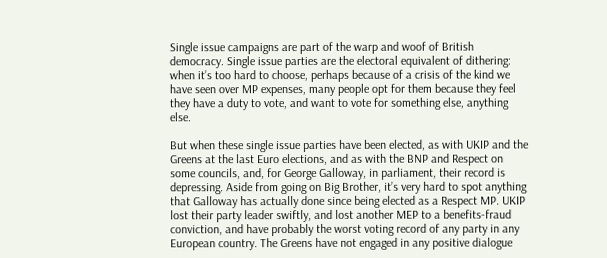Single issue campaigns are part of the warp and woof of British democracy. Single issue parties are the electoral equivalent of dithering: when it’s too hard to choose, perhaps because of a crisis of the kind we have seen over MP expenses, many people opt for them because they feel they have a duty to vote, and want to vote for something else, anything else.

But when these single issue parties have been elected, as with UKIP and the Greens at the last Euro elections, and as with the BNP and Respect on some councils, and, for George Galloway, in parliament, their record is depressing. Aside from going on Big Brother, it’s very hard to spot anything that Galloway has actually done since being elected as a Respect MP. UKIP lost their party leader swiftly, and lost another MEP to a benefits-fraud conviction, and have probably the worst voting record of any party in any European country. The Greens have not engaged in any positive dialogue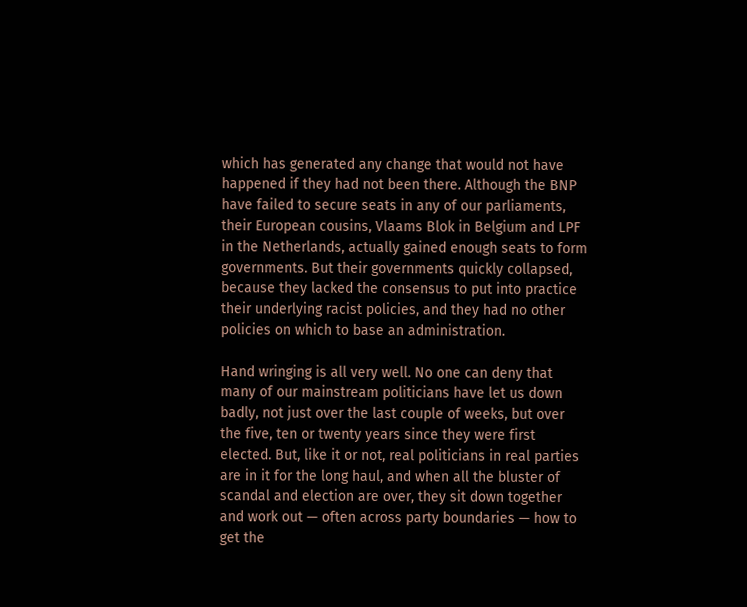which has generated any change that would not have happened if they had not been there. Although the BNP have failed to secure seats in any of our parliaments, their European cousins, Vlaams Blok in Belgium and LPF in the Netherlands, actually gained enough seats to form governments. But their governments quickly collapsed, because they lacked the consensus to put into practice their underlying racist policies, and they had no other policies on which to base an administration.

Hand wringing is all very well. No one can deny that many of our mainstream politicians have let us down badly, not just over the last couple of weeks, but over the five, ten or twenty years since they were first elected. But, like it or not, real politicians in real parties are in it for the long haul, and when all the bluster of scandal and election are over, they sit down together and work out — often across party boundaries — how to get the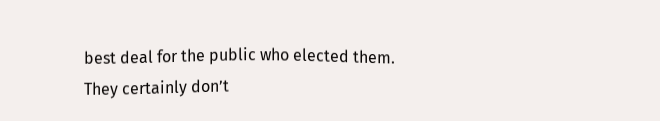best deal for the public who elected them. They certainly don’t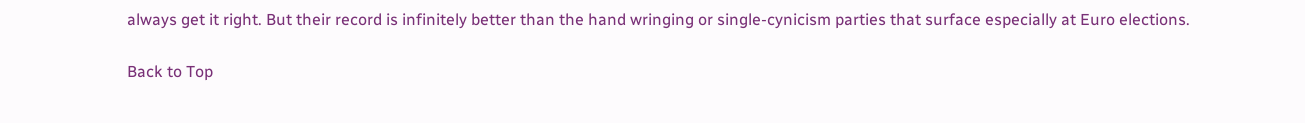always get it right. But their record is infinitely better than the hand wringing or single-cynicism parties that surface especially at Euro elections.

Back to Top